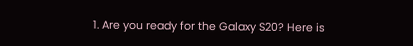1. Are you ready for the Galaxy S20? Here is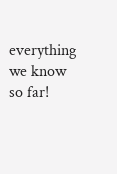everything we know so far!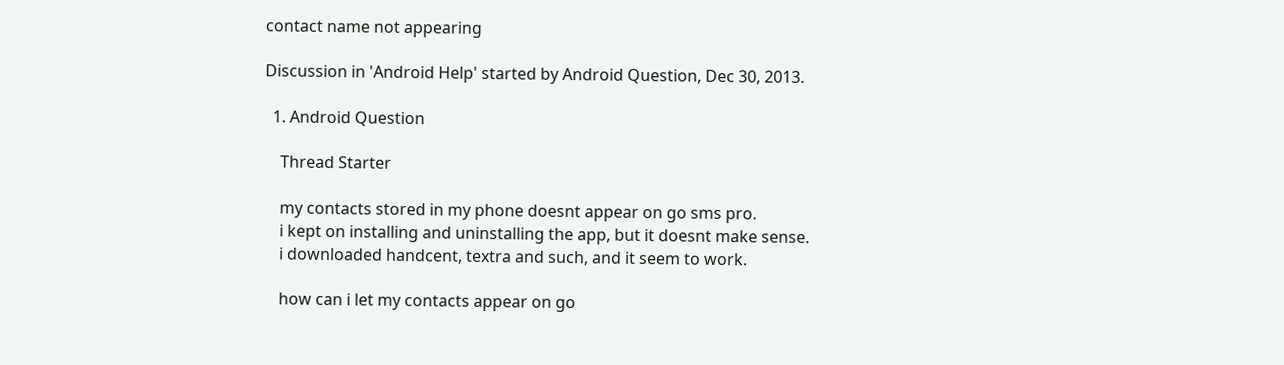contact name not appearing

Discussion in 'Android Help' started by Android Question, Dec 30, 2013.

  1. Android Question

    Thread Starter

    my contacts stored in my phone doesnt appear on go sms pro.
    i kept on installing and uninstalling the app, but it doesnt make sense.
    i downloaded handcent, textra and such, and it seem to work.

    how can i let my contacts appear on go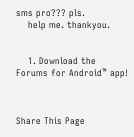sms pro??? pls.
    help me. thankyou.


    1. Download the Forums for Android™ app!



Share This Page